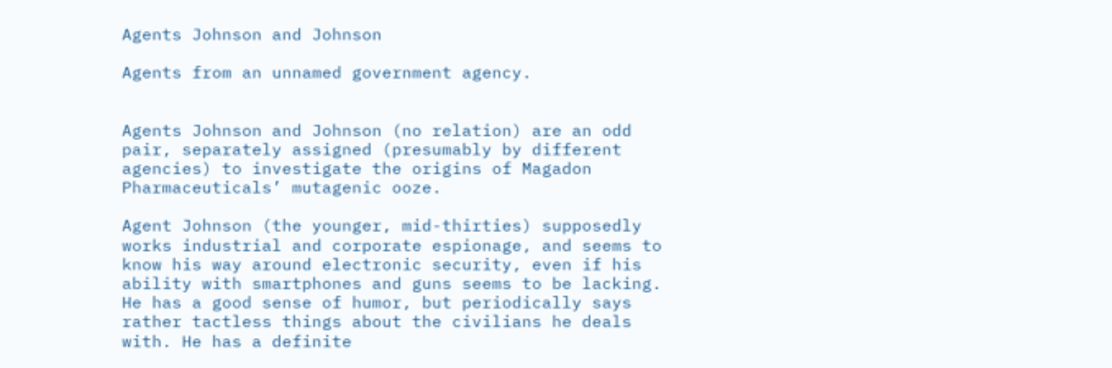Agents Johnson and Johnson

Agents from an unnamed government agency.


Agents Johnson and Johnson (no relation) are an odd pair, separately assigned (presumably by different agencies) to investigate the origins of Magadon Pharmaceuticals’ mutagenic ooze.

Agent Johnson (the younger, mid-thirties) supposedly works industrial and corporate espionage, and seems to know his way around electronic security, even if his ability with smartphones and guns seems to be lacking. He has a good sense of humor, but periodically says rather tactless things about the civilians he deals with. He has a definite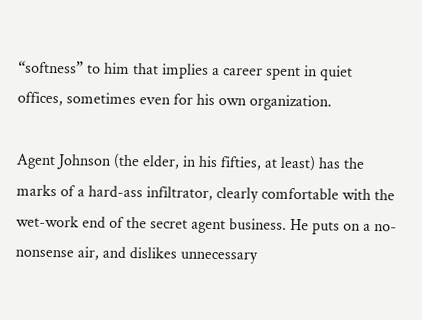“softness” to him that implies a career spent in quiet offices, sometimes even for his own organization.

Agent Johnson (the elder, in his fifties, at least) has the marks of a hard-ass infiltrator, clearly comfortable with the wet-work end of the secret agent business. He puts on a no-nonsense air, and dislikes unnecessary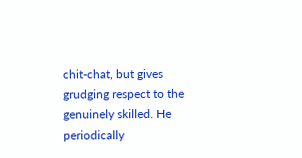chit-chat, but gives grudging respect to the genuinely skilled. He periodically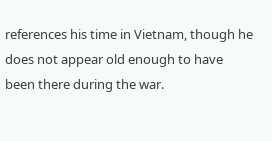references his time in Vietnam, though he does not appear old enough to have been there during the war.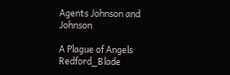Agents Johnson and Johnson

A Plague of Angels Redford_Blade